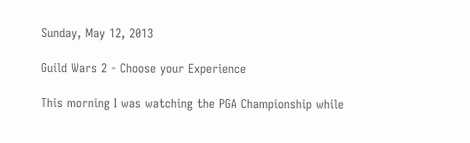Sunday, May 12, 2013

Guild Wars 2 - Choose your Experience

This morning I was watching the PGA Championship while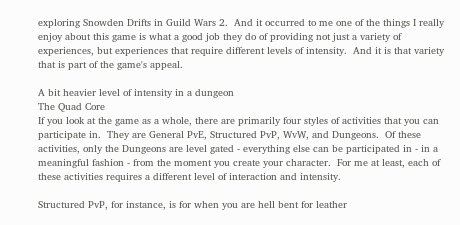exploring Snowden Drifts in Guild Wars 2.  And it occurred to me one of the things I really enjoy about this game is what a good job they do of providing not just a variety of experiences, but experiences that require different levels of intensity.  And it is that variety that is part of the game's appeal.

A bit heavier level of intensity in a dungeon
The Quad Core
If you look at the game as a whole, there are primarily four styles of activities that you can participate in.  They are General PvE, Structured PvP, WvW, and Dungeons.  Of these activities, only the Dungeons are level gated - everything else can be participated in - in a meaningful fashion - from the moment you create your character.  For me at least, each of these activities requires a different level of interaction and intensity.

Structured PvP, for instance, is for when you are hell bent for leather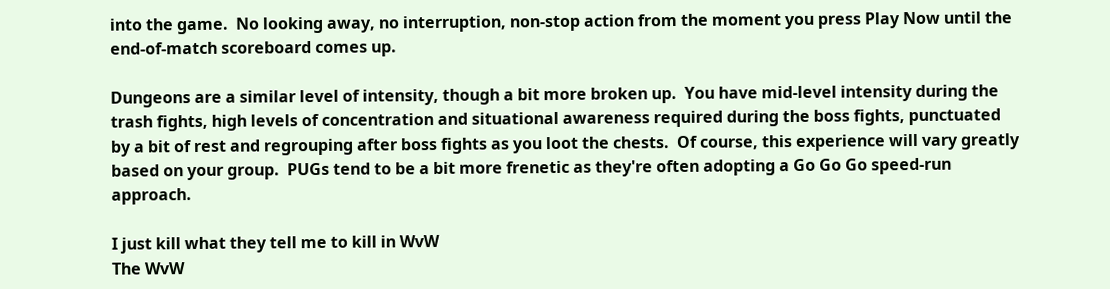into the game.  No looking away, no interruption, non-stop action from the moment you press Play Now until the end-of-match scoreboard comes up.

Dungeons are a similar level of intensity, though a bit more broken up.  You have mid-level intensity during the trash fights, high levels of concentration and situational awareness required during the boss fights, punctuated by a bit of rest and regrouping after boss fights as you loot the chests.  Of course, this experience will vary greatly based on your group.  PUGs tend to be a bit more frenetic as they're often adopting a Go Go Go speed-run approach.

I just kill what they tell me to kill in WvW
The WvW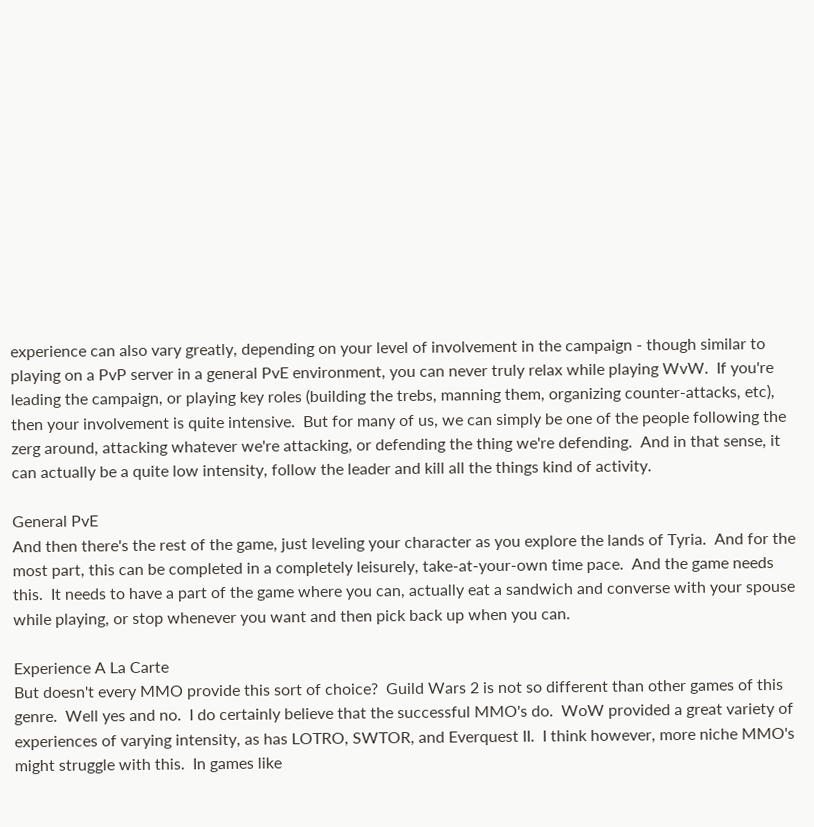experience can also vary greatly, depending on your level of involvement in the campaign - though similar to playing on a PvP server in a general PvE environment, you can never truly relax while playing WvW.  If you're leading the campaign, or playing key roles (building the trebs, manning them, organizing counter-attacks, etc), then your involvement is quite intensive.  But for many of us, we can simply be one of the people following the zerg around, attacking whatever we're attacking, or defending the thing we're defending.  And in that sense, it can actually be a quite low intensity, follow the leader and kill all the things kind of activity.

General PvE
And then there's the rest of the game, just leveling your character as you explore the lands of Tyria.  And for the most part, this can be completed in a completely leisurely, take-at-your-own time pace.  And the game needs this.  It needs to have a part of the game where you can, actually eat a sandwich and converse with your spouse while playing, or stop whenever you want and then pick back up when you can.

Experience A La Carte
But doesn't every MMO provide this sort of choice?  Guild Wars 2 is not so different than other games of this genre.  Well yes and no.  I do certainly believe that the successful MMO's do.  WoW provided a great variety of experiences of varying intensity, as has LOTRO, SWTOR, and Everquest II.  I think however, more niche MMO's might struggle with this.  In games like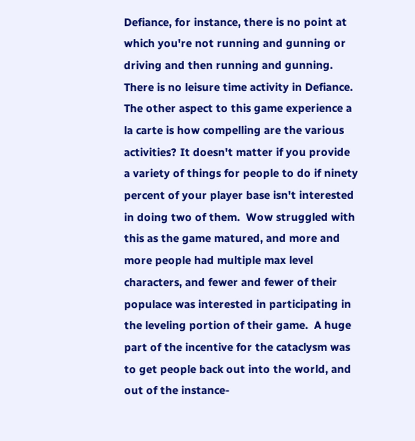Defiance, for instance, there is no point at which you're not running and gunning or driving and then running and gunning.  There is no leisure time activity in Defiance.  The other aspect to this game experience a la carte is how compelling are the various activities? It doesn't matter if you provide a variety of things for people to do if ninety percent of your player base isn't interested in doing two of them.  Wow struggled with this as the game matured, and more and more people had multiple max level characters, and fewer and fewer of their populace was interested in participating in the leveling portion of their game.  A huge part of the incentive for the cataclysm was to get people back out into the world, and out of the instance-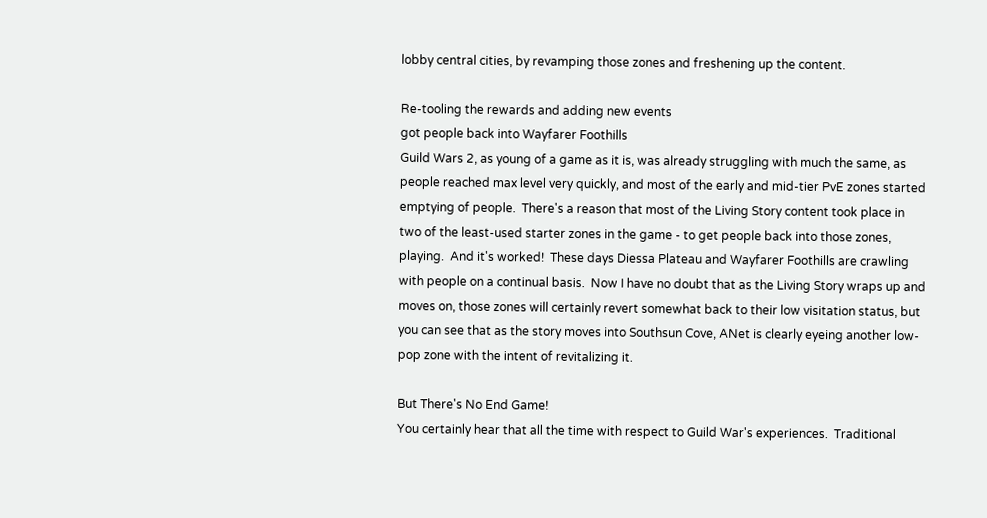lobby central cities, by revamping those zones and freshening up the content.

Re-tooling the rewards and adding new events
got people back into Wayfarer Foothills
Guild Wars 2, as young of a game as it is, was already struggling with much the same, as people reached max level very quickly, and most of the early and mid-tier PvE zones started emptying of people.  There's a reason that most of the Living Story content took place in two of the least-used starter zones in the game - to get people back into those zones, playing.  And it's worked!  These days Diessa Plateau and Wayfarer Foothills are crawling with people on a continual basis.  Now I have no doubt that as the Living Story wraps up and moves on, those zones will certainly revert somewhat back to their low visitation status, but you can see that as the story moves into Southsun Cove, ANet is clearly eyeing another low-pop zone with the intent of revitalizing it.

But There's No End Game!
You certainly hear that all the time with respect to Guild War's experiences.  Traditional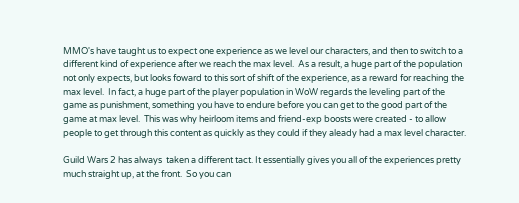MMO's have taught us to expect one experience as we level our characters, and then to switch to a different kind of experience after we reach the max level.  As a result, a huge part of the population not only expects, but looks foward to this sort of shift of the experience, as a reward for reaching the max level.  In fact, a huge part of the player population in WoW regards the leveling part of the game as punishment, something you have to endure before you can get to the good part of the game at max level.  This was why heirloom items and friend-exp boosts were created - to allow people to get through this content as quickly as they could if they aleady had a max level character.

Guild Wars 2 has always  taken a different tact. It essentially gives you all of the experiences pretty much straight up, at the front.  So you can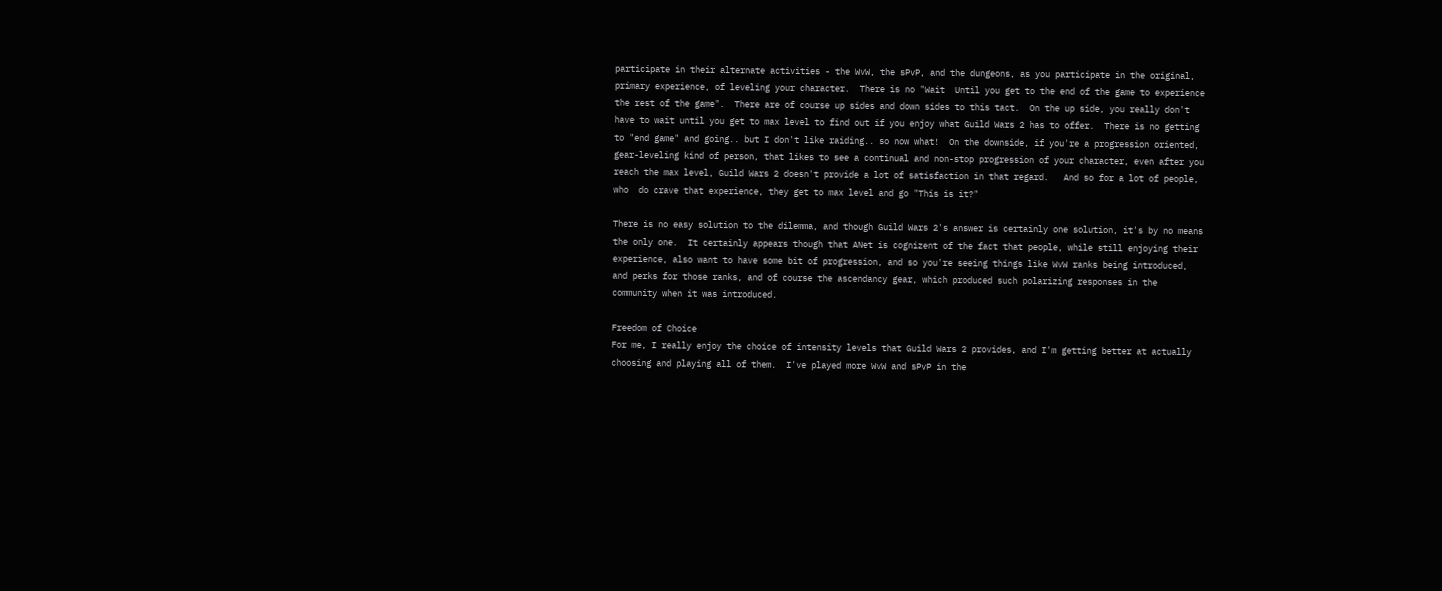participate in their alternate activities - the WvW, the sPvP, and the dungeons, as you participate in the original, primary experience, of leveling your character.  There is no "Wait  Until you get to the end of the game to experience the rest of the game".  There are of course up sides and down sides to this tact.  On the up side, you really don't have to wait until you get to max level to find out if you enjoy what Guild Wars 2 has to offer.  There is no getting to "end game" and going.. but I don't like raiding.. so now what!  On the downside, if you're a progression oriented, gear-leveling kind of person, that likes to see a continual and non-stop progression of your character, even after you reach the max level, Guild Wars 2 doesn't provide a lot of satisfaction in that regard.   And so for a lot of people, who  do crave that experience, they get to max level and go "This is it?"

There is no easy solution to the dilemma, and though Guild Wars 2's answer is certainly one solution, it's by no means the only one.  It certainly appears though that ANet is cognizent of the fact that people, while still enjoying their experience, also want to have some bit of progression, and so you're seeing things like WvW ranks being introduced, and perks for those ranks, and of course the ascendancy gear, which produced such polarizing responses in the community when it was introduced.

Freedom of Choice
For me, I really enjoy the choice of intensity levels that Guild Wars 2 provides, and I'm getting better at actually choosing and playing all of them.  I've played more WvW and sPvP in the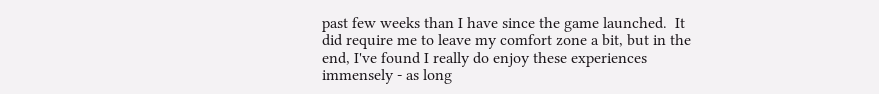past few weeks than I have since the game launched.  It did require me to leave my comfort zone a bit, but in the end, I've found I really do enjoy these experiences immensely - as long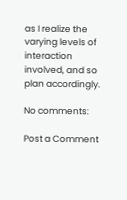as I realize the varying levels of interaction involved, and so plan accordingly.

No comments:

Post a Comment